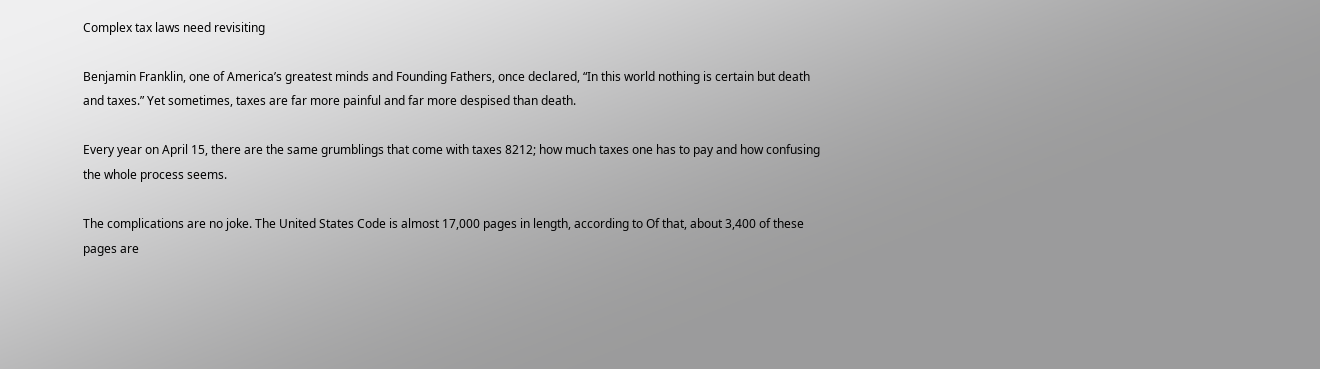Complex tax laws need revisiting

Benjamin Franklin, one of America’s greatest minds and Founding Fathers, once declared, “In this world nothing is certain but death and taxes.” Yet sometimes, taxes are far more painful and far more despised than death.

Every year on April 15, there are the same grumblings that come with taxes 8212; how much taxes one has to pay and how confusing the whole process seems.

The complications are no joke. The United States Code is almost 17,000 pages in length, according to Of that, about 3,400 of these pages are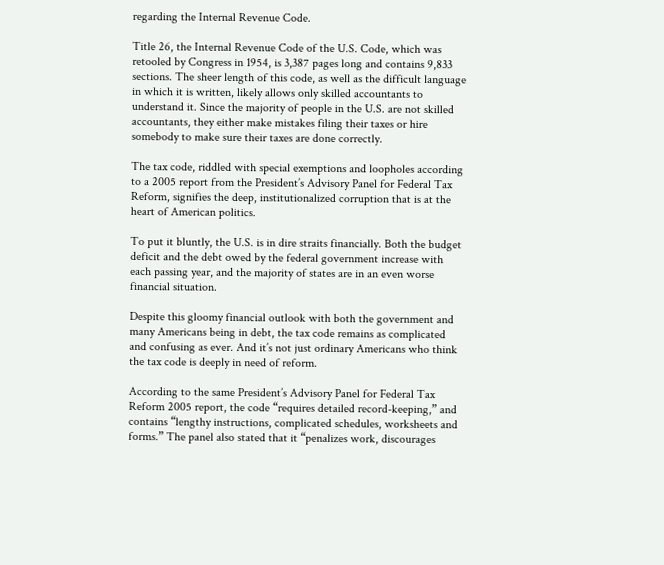regarding the Internal Revenue Code.

Title 26, the Internal Revenue Code of the U.S. Code, which was retooled by Congress in 1954, is 3,387 pages long and contains 9,833 sections. The sheer length of this code, as well as the difficult language in which it is written, likely allows only skilled accountants to understand it. Since the majority of people in the U.S. are not skilled accountants, they either make mistakes filing their taxes or hire somebody to make sure their taxes are done correctly.

The tax code, riddled with special exemptions and loopholes according to a 2005 report from the President’s Advisory Panel for Federal Tax Reform, signifies the deep, institutionalized corruption that is at the heart of American politics.

To put it bluntly, the U.S. is in dire straits financially. Both the budget deficit and the debt owed by the federal government increase with each passing year, and the majority of states are in an even worse financial situation.

Despite this gloomy financial outlook with both the government and many Americans being in debt, the tax code remains as complicated and confusing as ever. And it’s not just ordinary Americans who think the tax code is deeply in need of reform.

According to the same President’s Advisory Panel for Federal Tax Reform 2005 report, the code “requires detailed record-keeping,” and contains “lengthy instructions, complicated schedules, worksheets and forms.” The panel also stated that it “penalizes work, discourages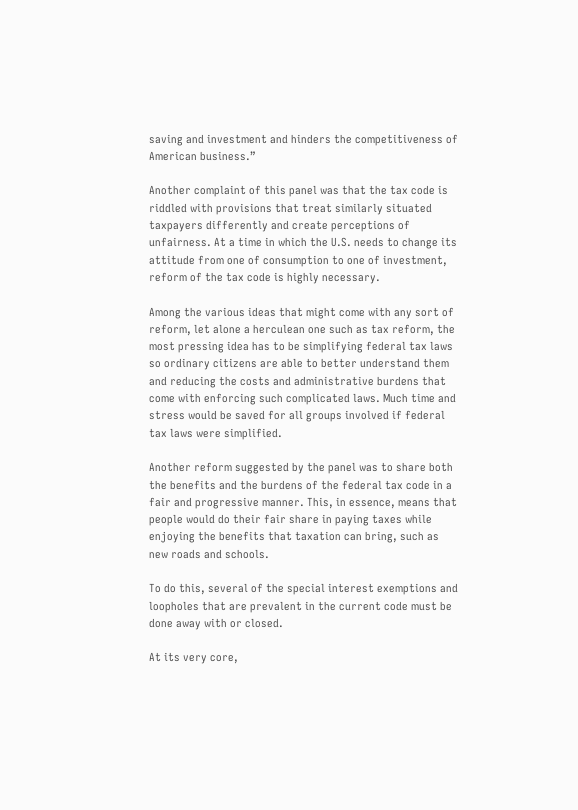saving and investment and hinders the competitiveness of American business.”

Another complaint of this panel was that the tax code is riddled with provisions that treat similarly situated taxpayers differently and create perceptions of unfairness. At a time in which the U.S. needs to change its attitude from one of consumption to one of investment, reform of the tax code is highly necessary.

Among the various ideas that might come with any sort of reform, let alone a herculean one such as tax reform, the most pressing idea has to be simplifying federal tax laws so ordinary citizens are able to better understand them and reducing the costs and administrative burdens that come with enforcing such complicated laws. Much time and stress would be saved for all groups involved if federal tax laws were simplified.

Another reform suggested by the panel was to share both the benefits and the burdens of the federal tax code in a fair and progressive manner. This, in essence, means that people would do their fair share in paying taxes while enjoying the benefits that taxation can bring, such as new roads and schools.

To do this, several of the special interest exemptions and loopholes that are prevalent in the current code must be done away with or closed.

At its very core,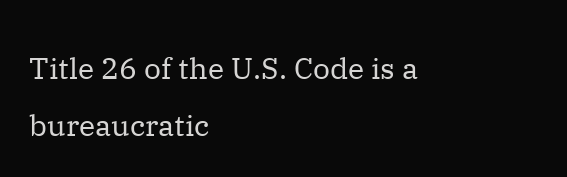Title 26 of the U.S. Code is a bureaucratic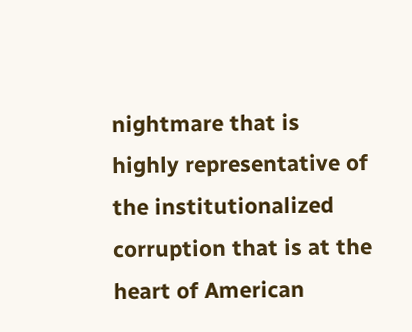nightmare that is highly representative of the institutionalized corruption that is at the heart of American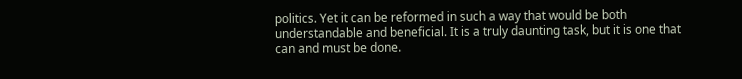politics. Yet it can be reformed in such a way that would be both understandable and beneficial. It is a truly daunting task, but it is one that can and must be done.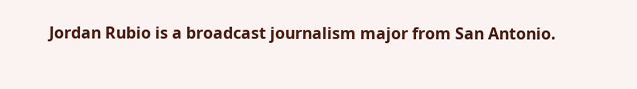Jordan Rubio is a broadcast journalism major from San Antonio.